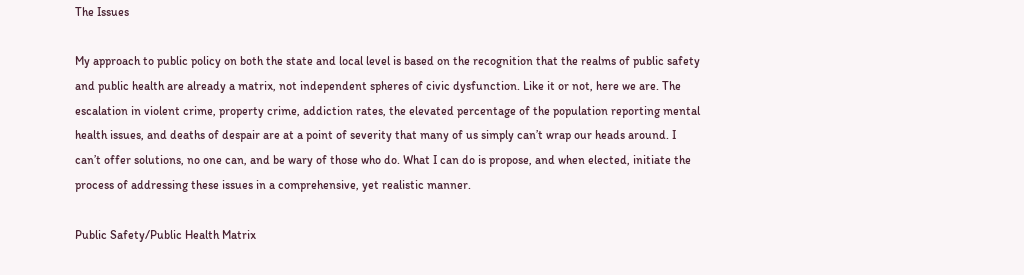The Issues

My approach to public policy on both the state and local level is based on the recognition that the realms of public safety and public health are already a matrix, not independent spheres of civic dysfunction. Like it or not, here we are. The escalation in violent crime, property crime, addiction rates, the elevated percentage of the population reporting mental health issues, and deaths of despair are at a point of severity that many of us simply can’t wrap our heads around. I can’t offer solutions, no one can, and be wary of those who do. What I can do is propose, and when elected, initiate the process of addressing these issues in a comprehensive, yet realistic manner.

Public Safety/Public Health Matrix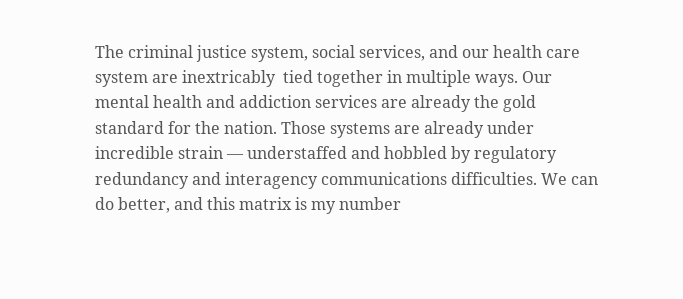The criminal justice system, social services, and our health care system are inextricably  tied together in multiple ways. Our mental health and addiction services are already the gold standard for the nation. Those systems are already under incredible strain — understaffed and hobbled by regulatory redundancy and interagency communications difficulties. We can do better, and this matrix is my number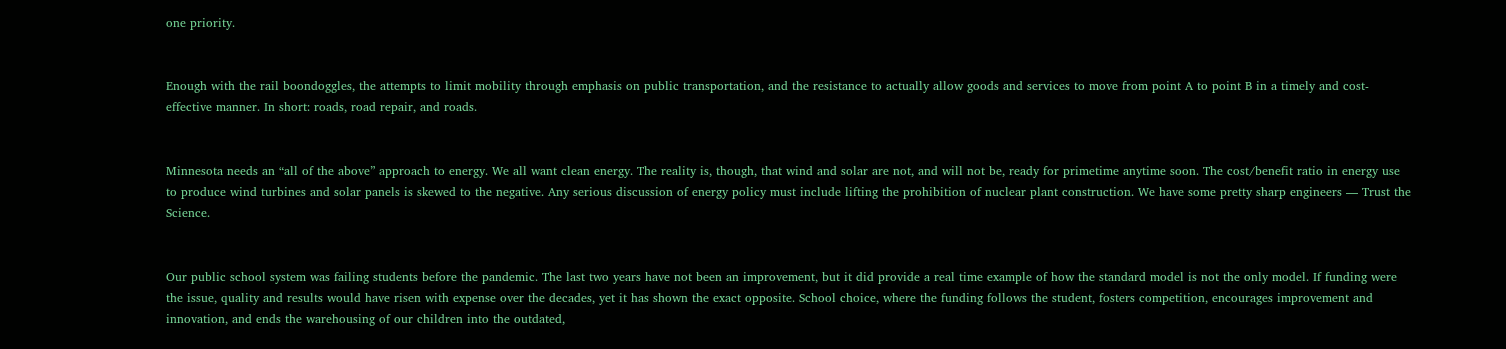one priority.


Enough with the rail boondoggles, the attempts to limit mobility through emphasis on public transportation, and the resistance to actually allow goods and services to move from point A to point B in a timely and cost-effective manner. In short: roads, road repair, and roads.


Minnesota needs an “all of the above” approach to energy. We all want clean energy. The reality is, though, that wind and solar are not, and will not be, ready for primetime anytime soon. The cost/benefit ratio in energy use to produce wind turbines and solar panels is skewed to the negative. Any serious discussion of energy policy must include lifting the prohibition of nuclear plant construction. We have some pretty sharp engineers — Trust the Science.


Our public school system was failing students before the pandemic. The last two years have not been an improvement, but it did provide a real time example of how the standard model is not the only model. If funding were the issue, quality and results would have risen with expense over the decades, yet it has shown the exact opposite. School choice, where the funding follows the student, fosters competition, encourages improvement and innovation, and ends the warehousing of our children into the outdated,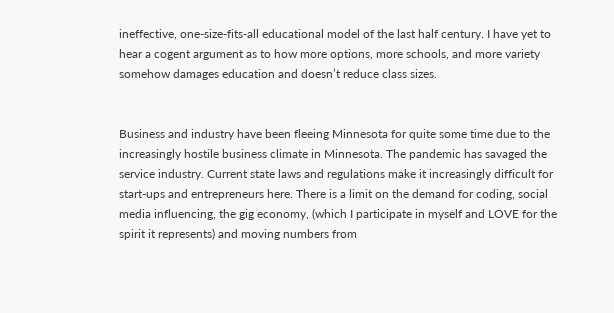ineffective, one-size-fits-all educational model of the last half century. I have yet to hear a cogent argument as to how more options, more schools, and more variety somehow damages education and doesn’t reduce class sizes.


Business and industry have been fleeing Minnesota for quite some time due to the increasingly hostile business climate in Minnesota. The pandemic has savaged the service industry. Current state laws and regulations make it increasingly difficult for start-ups and entrepreneurs here. There is a limit on the demand for coding, social media influencing, the gig economy, (which I participate in myself and LOVE for the spirit it represents) and moving numbers from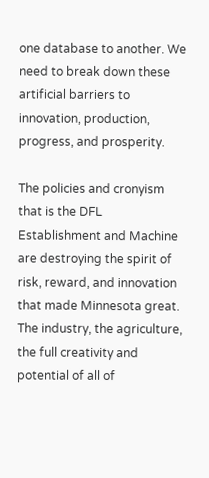one database to another. We need to break down these artificial barriers to innovation, production, progress, and prosperity.

The policies and cronyism that is the DFL Establishment and Machine are destroying the spirit of risk, reward, and innovation that made Minnesota great. The industry, the agriculture, the full creativity and potential of all of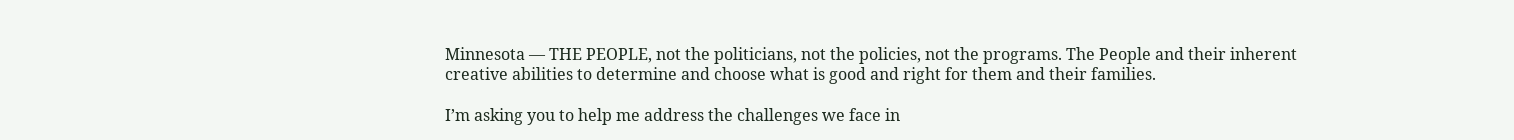Minnesota — THE PEOPLE, not the politicians, not the policies, not the programs. The People and their inherent creative abilities to determine and choose what is good and right for them and their families.

I’m asking you to help me address the challenges we face in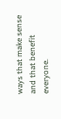ways that make sense and that benefit everyone.